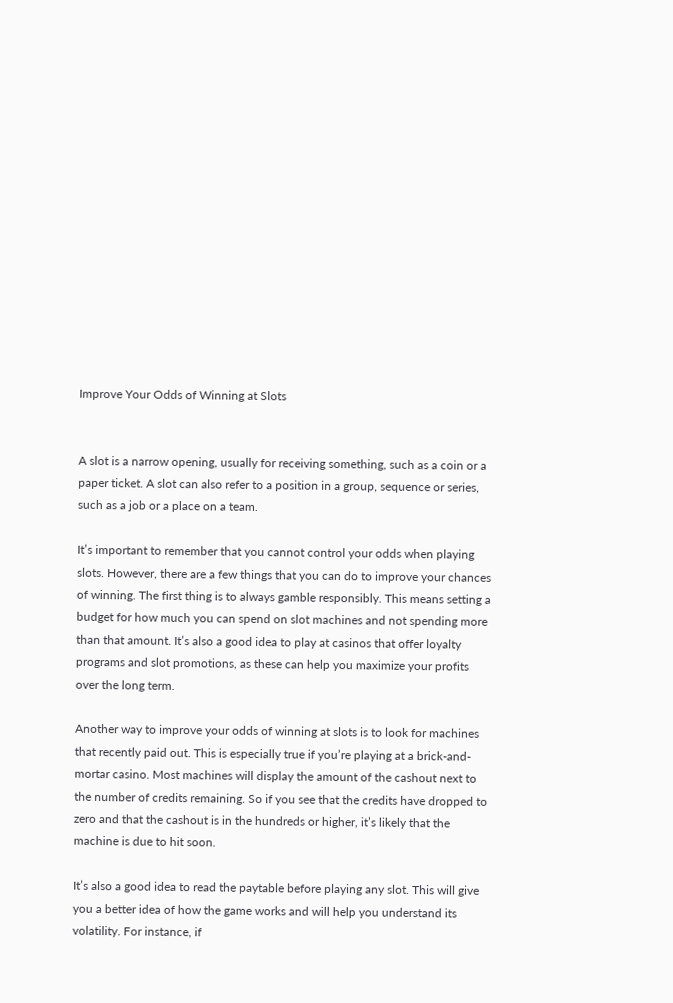Improve Your Odds of Winning at Slots


A slot is a narrow opening, usually for receiving something, such as a coin or a paper ticket. A slot can also refer to a position in a group, sequence or series, such as a job or a place on a team.

It’s important to remember that you cannot control your odds when playing slots. However, there are a few things that you can do to improve your chances of winning. The first thing is to always gamble responsibly. This means setting a budget for how much you can spend on slot machines and not spending more than that amount. It’s also a good idea to play at casinos that offer loyalty programs and slot promotions, as these can help you maximize your profits over the long term.

Another way to improve your odds of winning at slots is to look for machines that recently paid out. This is especially true if you’re playing at a brick-and-mortar casino. Most machines will display the amount of the cashout next to the number of credits remaining. So if you see that the credits have dropped to zero and that the cashout is in the hundreds or higher, it’s likely that the machine is due to hit soon.

It’s also a good idea to read the paytable before playing any slot. This will give you a better idea of how the game works and will help you understand its volatility. For instance, if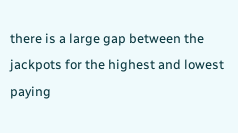there is a large gap between the jackpots for the highest and lowest paying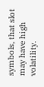symbols, that slot may have high volatility.